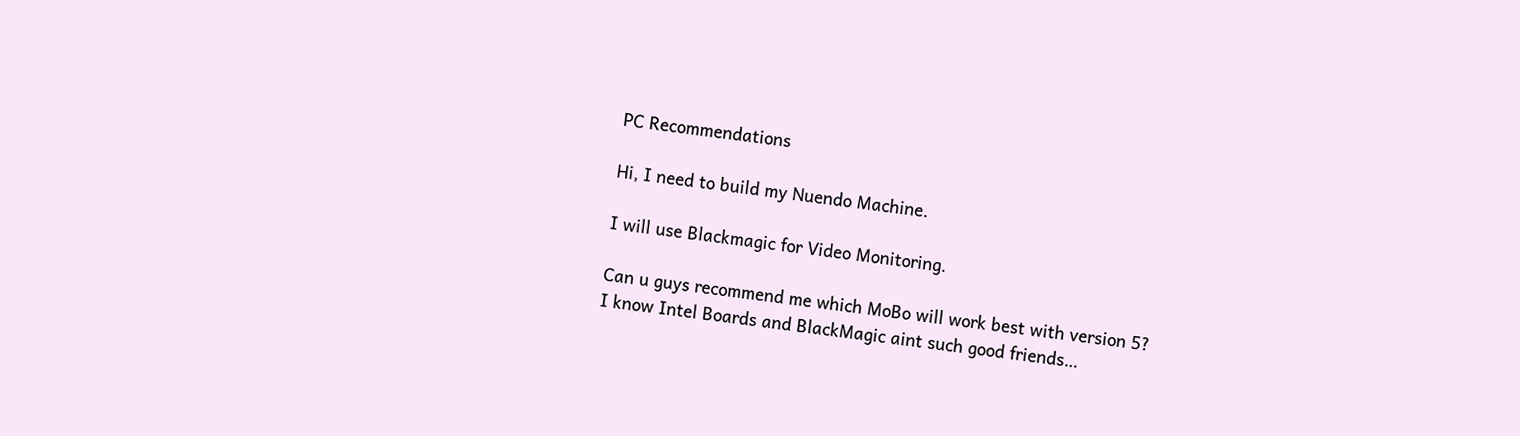PC Recommendations

Hi, I need to build my Nuendo Machine.

I will use Blackmagic for Video Monitoring.

Can u guys recommend me which MoBo will work best with version 5?
I know Intel Boards and BlackMagic aint such good friends…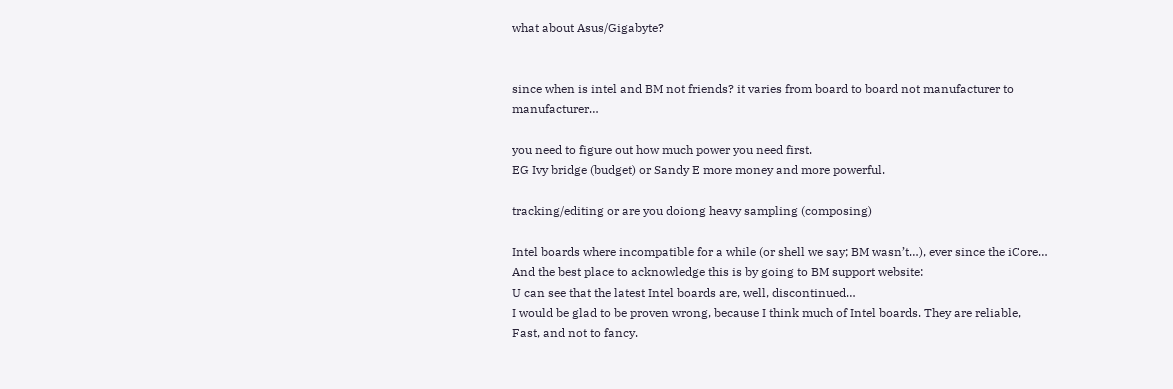what about Asus/Gigabyte?


since when is intel and BM not friends? it varies from board to board not manufacturer to manufacturer…

you need to figure out how much power you need first.
EG Ivy bridge (budget) or Sandy E more money and more powerful.

tracking/editing or are you doiong heavy sampling (composing)

Intel boards where incompatible for a while (or shell we say; BM wasn’t…), ever since the iCore…
And the best place to acknowledge this is by going to BM support website:
U can see that the latest Intel boards are, well, discontinued…
I would be glad to be proven wrong, because I think much of Intel boards. They are reliable,
Fast, and not to fancy.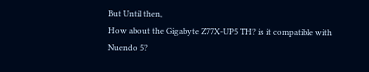But Until then,
How about the Gigabyte Z77X-UP5 TH? is it compatible with Nuendo 5?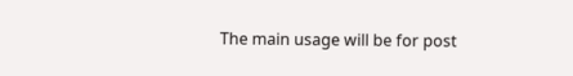The main usage will be for post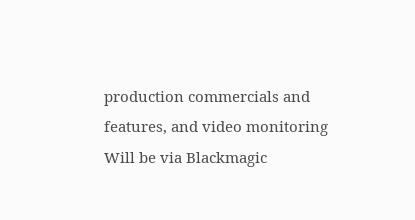production commercials and features, and video monitoring
Will be via Blackmagic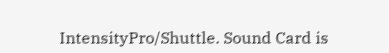IntensityPro/Shuttle. Sound Card is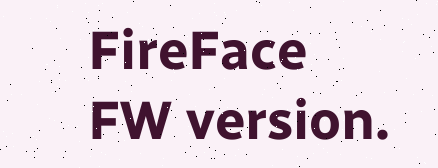FireFace FW version.